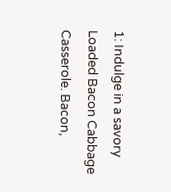1: Indulge in a savory Loaded Bacon Cabbage Casserole. Bacon,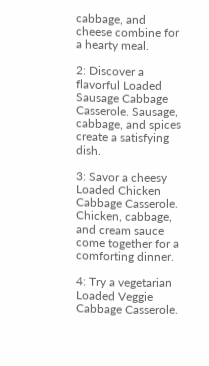cabbage, and cheese combine for a hearty meal.

2: Discover a flavorful Loaded Sausage Cabbage Casserole. Sausage, cabbage, and spices create a satisfying dish.

3: Savor a cheesy Loaded Chicken Cabbage Casserole. Chicken, cabbage, and cream sauce come together for a comforting dinner.

4: Try a vegetarian Loaded Veggie Cabbage Casserole.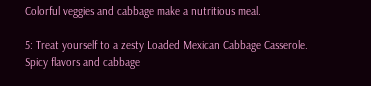Colorful veggies and cabbage make a nutritious meal.

5: Treat yourself to a zesty Loaded Mexican Cabbage Casserole. Spicy flavors and cabbage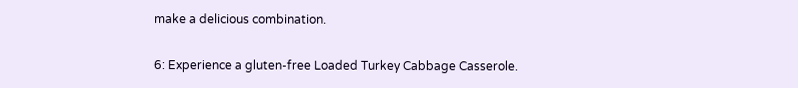make a delicious combination.

6: Experience a gluten-free Loaded Turkey Cabbage Casserole.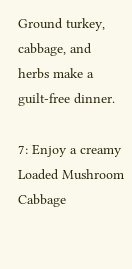Ground turkey, cabbage, and herbs make a guilt-free dinner.

7: Enjoy a creamy Loaded Mushroom Cabbage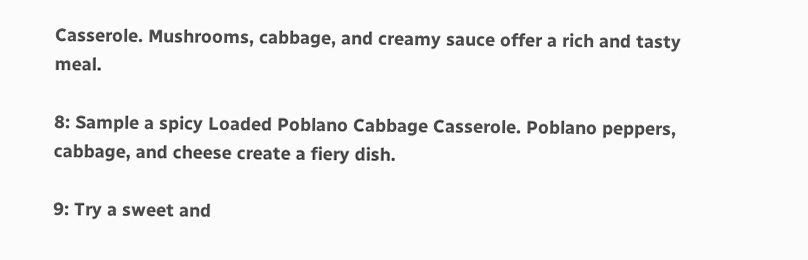Casserole. Mushrooms, cabbage, and creamy sauce offer a rich and tasty meal.

8: Sample a spicy Loaded Poblano Cabbage Casserole. Poblano peppers, cabbage, and cheese create a fiery dish.

9: Try a sweet and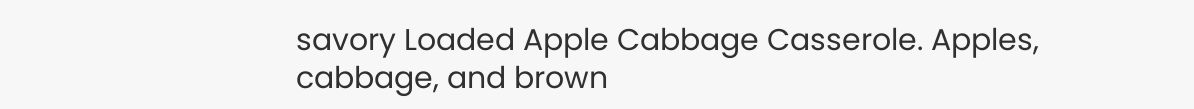savory Loaded Apple Cabbage Casserole. Apples, cabbage, and brown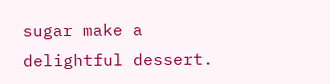sugar make a delightful dessert.